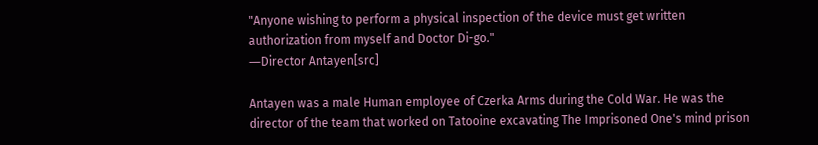"Anyone wishing to perform a physical inspection of the device must get written authorization from myself and Doctor Di-go."
―Director Antayen[src]

Antayen was a male Human employee of Czerka Arms during the Cold War. He was the director of the team that worked on Tatooine excavating The Imprisoned One's mind prison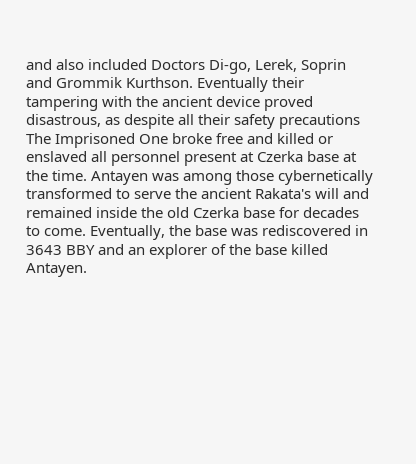and also included Doctors Di-go, Lerek, Soprin and Grommik Kurthson. Eventually their tampering with the ancient device proved disastrous, as despite all their safety precautions The Imprisoned One broke free and killed or enslaved all personnel present at Czerka base at the time. Antayen was among those cybernetically transformed to serve the ancient Rakata's will and remained inside the old Czerka base for decades to come. Eventually, the base was rediscovered in 3643 BBY and an explorer of the base killed Antayen.